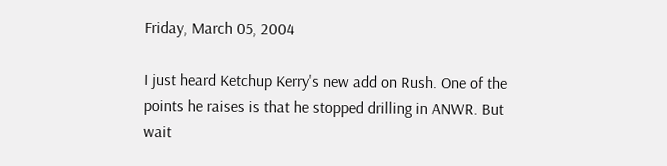Friday, March 05, 2004

I just heard Ketchup Kerry's new add on Rush. One of the points he raises is that he stopped drilling in ANWR. But wait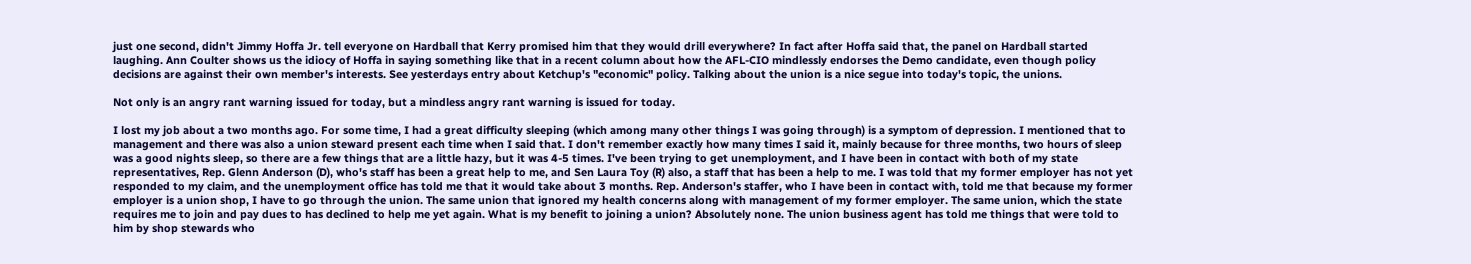just one second, didn't Jimmy Hoffa Jr. tell everyone on Hardball that Kerry promised him that they would drill everywhere? In fact after Hoffa said that, the panel on Hardball started laughing. Ann Coulter shows us the idiocy of Hoffa in saying something like that in a recent column about how the AFL-CIO mindlessly endorses the Demo candidate, even though policy decisions are against their own member's interests. See yesterdays entry about Ketchup's "economic" policy. Talking about the union is a nice segue into today's topic, the unions.

Not only is an angry rant warning issued for today, but a mindless angry rant warning is issued for today.

I lost my job about a two months ago. For some time, I had a great difficulty sleeping (which among many other things I was going through) is a symptom of depression. I mentioned that to management and there was also a union steward present each time when I said that. I don't remember exactly how many times I said it, mainly because for three months, two hours of sleep was a good nights sleep, so there are a few things that are a little hazy, but it was 4-5 times. I've been trying to get unemployment, and I have been in contact with both of my state representatives, Rep. Glenn Anderson (D), who's staff has been a great help to me, and Sen Laura Toy (R) also, a staff that has been a help to me. I was told that my former employer has not yet responded to my claim, and the unemployment office has told me that it would take about 3 months. Rep. Anderson's staffer, who I have been in contact with, told me that because my former employer is a union shop, I have to go through the union. The same union that ignored my health concerns along with management of my former employer. The same union, which the state requires me to join and pay dues to has declined to help me yet again. What is my benefit to joining a union? Absolutely none. The union business agent has told me things that were told to him by shop stewards who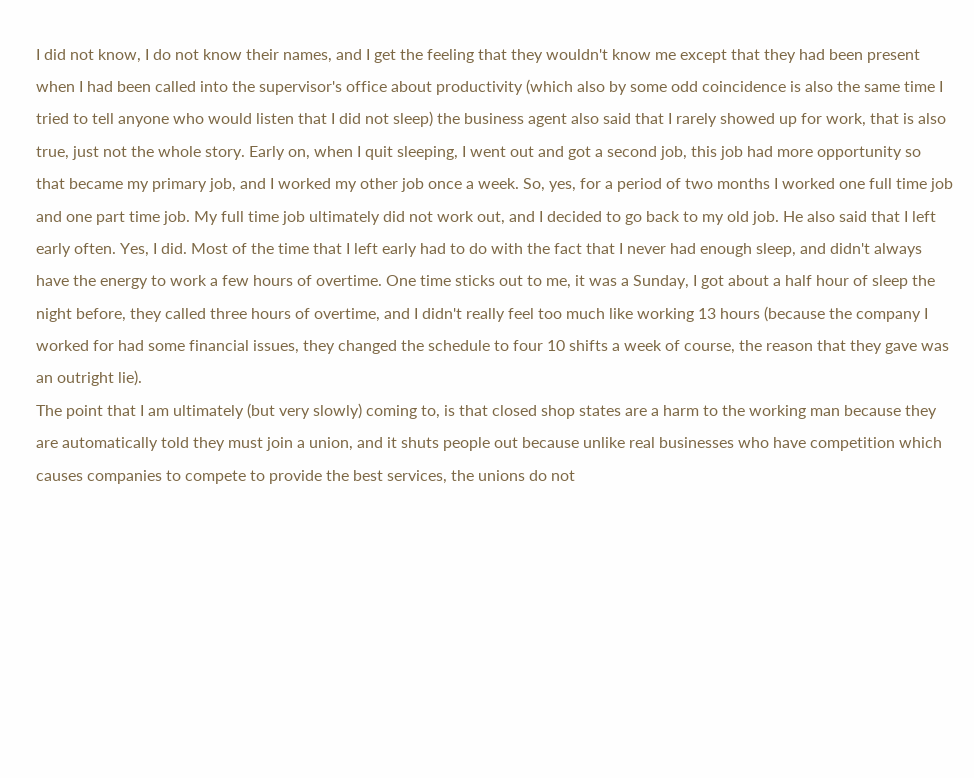I did not know, I do not know their names, and I get the feeling that they wouldn't know me except that they had been present when I had been called into the supervisor's office about productivity (which also by some odd coincidence is also the same time I tried to tell anyone who would listen that I did not sleep) the business agent also said that I rarely showed up for work, that is also true, just not the whole story. Early on, when I quit sleeping, I went out and got a second job, this job had more opportunity so that became my primary job, and I worked my other job once a week. So, yes, for a period of two months I worked one full time job and one part time job. My full time job ultimately did not work out, and I decided to go back to my old job. He also said that I left early often. Yes, I did. Most of the time that I left early had to do with the fact that I never had enough sleep, and didn't always have the energy to work a few hours of overtime. One time sticks out to me, it was a Sunday, I got about a half hour of sleep the night before, they called three hours of overtime, and I didn't really feel too much like working 13 hours (because the company I worked for had some financial issues, they changed the schedule to four 10 shifts a week of course, the reason that they gave was an outright lie).
The point that I am ultimately (but very slowly) coming to, is that closed shop states are a harm to the working man because they are automatically told they must join a union, and it shuts people out because unlike real businesses who have competition which causes companies to compete to provide the best services, the unions do not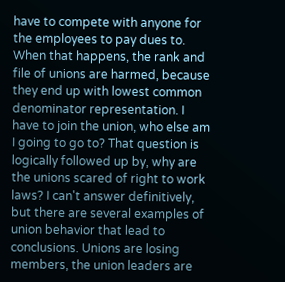have to compete with anyone for the employees to pay dues to. When that happens, the rank and file of unions are harmed, because they end up with lowest common denominator representation. I have to join the union, who else am I going to go to? That question is logically followed up by, why are the unions scared of right to work laws? I can't answer definitively, but there are several examples of union behavior that lead to conclusions. Unions are losing members, the union leaders are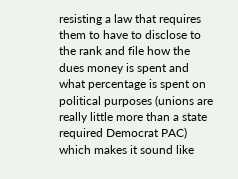resisting a law that requires them to have to disclose to the rank and file how the dues money is spent and what percentage is spent on political purposes (unions are really little more than a state required Democrat PAC) which makes it sound like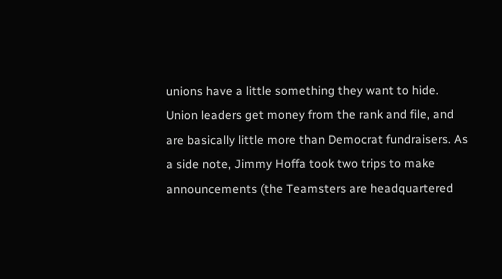unions have a little something they want to hide. Union leaders get money from the rank and file, and are basically little more than Democrat fundraisers. As a side note, Jimmy Hoffa took two trips to make announcements (the Teamsters are headquartered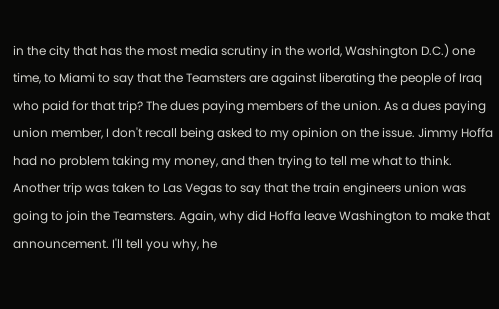in the city that has the most media scrutiny in the world, Washington D.C.) one time, to Miami to say that the Teamsters are against liberating the people of Iraq who paid for that trip? The dues paying members of the union. As a dues paying union member, I don't recall being asked to my opinion on the issue. Jimmy Hoffa had no problem taking my money, and then trying to tell me what to think. Another trip was taken to Las Vegas to say that the train engineers union was going to join the Teamsters. Again, why did Hoffa leave Washington to make that announcement. I'll tell you why, he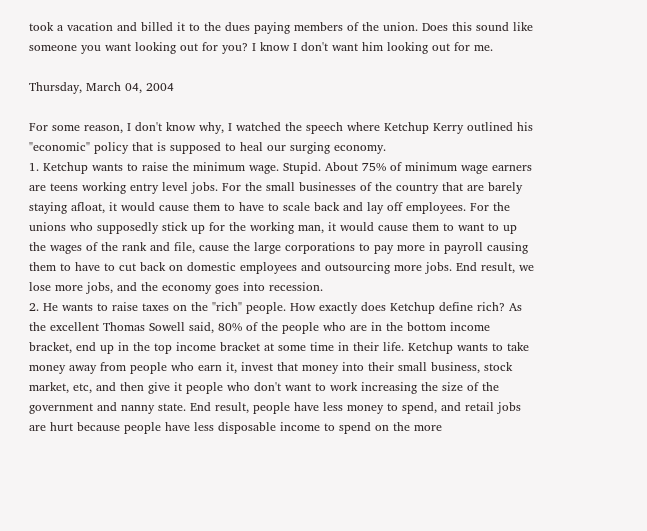took a vacation and billed it to the dues paying members of the union. Does this sound like someone you want looking out for you? I know I don't want him looking out for me.

Thursday, March 04, 2004

For some reason, I don't know why, I watched the speech where Ketchup Kerry outlined his "economic" policy that is supposed to heal our surging economy.
1. Ketchup wants to raise the minimum wage. Stupid. About 75% of minimum wage earners are teens working entry level jobs. For the small businesses of the country that are barely staying afloat, it would cause them to have to scale back and lay off employees. For the unions who supposedly stick up for the working man, it would cause them to want to up the wages of the rank and file, cause the large corporations to pay more in payroll causing them to have to cut back on domestic employees and outsourcing more jobs. End result, we lose more jobs, and the economy goes into recession.
2. He wants to raise taxes on the "rich" people. How exactly does Ketchup define rich? As the excellent Thomas Sowell said, 80% of the people who are in the bottom income bracket, end up in the top income bracket at some time in their life. Ketchup wants to take money away from people who earn it, invest that money into their small business, stock market, etc, and then give it people who don't want to work increasing the size of the government and nanny state. End result, people have less money to spend, and retail jobs are hurt because people have less disposable income to spend on the more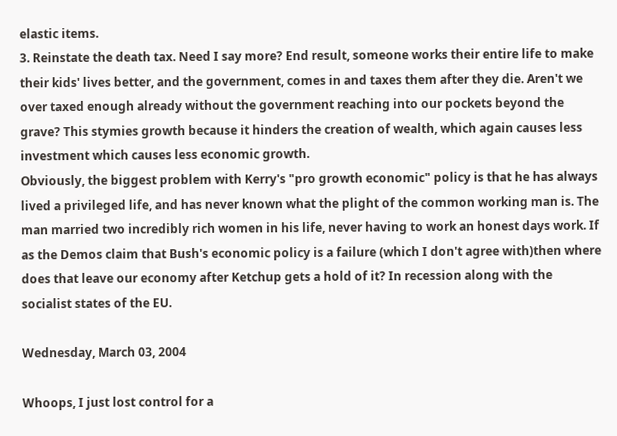elastic items.
3. Reinstate the death tax. Need I say more? End result, someone works their entire life to make their kids' lives better, and the government, comes in and taxes them after they die. Aren't we over taxed enough already without the government reaching into our pockets beyond the grave? This stymies growth because it hinders the creation of wealth, which again causes less investment which causes less economic growth.
Obviously, the biggest problem with Kerry's "pro growth economic" policy is that he has always lived a privileged life, and has never known what the plight of the common working man is. The man married two incredibly rich women in his life, never having to work an honest days work. If as the Demos claim that Bush's economic policy is a failure (which I don't agree with)then where does that leave our economy after Ketchup gets a hold of it? In recession along with the socialist states of the EU.

Wednesday, March 03, 2004

Whoops, I just lost control for a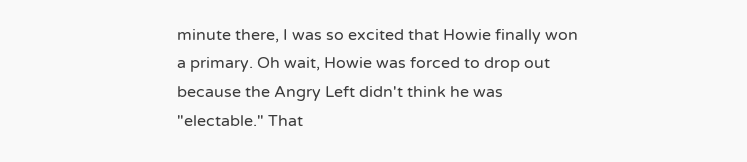minute there, I was so excited that Howie finally won a primary. Oh wait, Howie was forced to drop out because the Angry Left didn't think he was "electable." That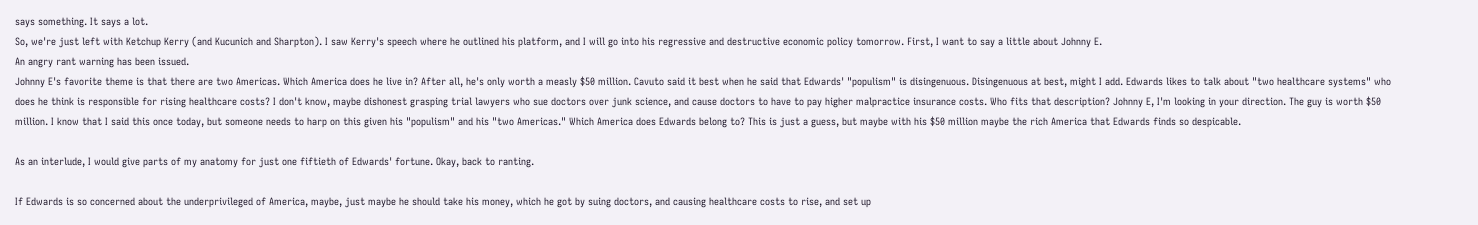says something. It says a lot.
So, we're just left with Ketchup Kerry (and Kucunich and Sharpton). I saw Kerry's speech where he outlined his platform, and I will go into his regressive and destructive economic policy tomorrow. First, I want to say a little about Johnny E.
An angry rant warning has been issued.
Johnny E's favorite theme is that there are two Americas. Which America does he live in? After all, he's only worth a measly $50 million. Cavuto said it best when he said that Edwards' "populism" is disingenuous. Disingenuous at best, might I add. Edwards likes to talk about "two healthcare systems" who does he think is responsible for rising healthcare costs? I don't know, maybe dishonest grasping trial lawyers who sue doctors over junk science, and cause doctors to have to pay higher malpractice insurance costs. Who fits that description? Johnny E, I'm looking in your direction. The guy is worth $50 million. I know that I said this once today, but someone needs to harp on this given his "populism" and his "two Americas." Which America does Edwards belong to? This is just a guess, but maybe with his $50 million maybe the rich America that Edwards finds so despicable.

As an interlude, I would give parts of my anatomy for just one fiftieth of Edwards' fortune. Okay, back to ranting.

If Edwards is so concerned about the underprivileged of America, maybe, just maybe he should take his money, which he got by suing doctors, and causing healthcare costs to rise, and set up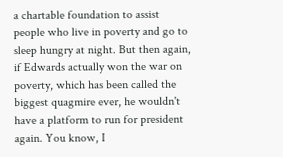a chartable foundation to assist people who live in poverty and go to sleep hungry at night. But then again, if Edwards actually won the war on poverty, which has been called the biggest quagmire ever, he wouldn't have a platform to run for president again. You know, I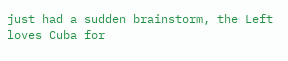just had a sudden brainstorm, the Left loves Cuba for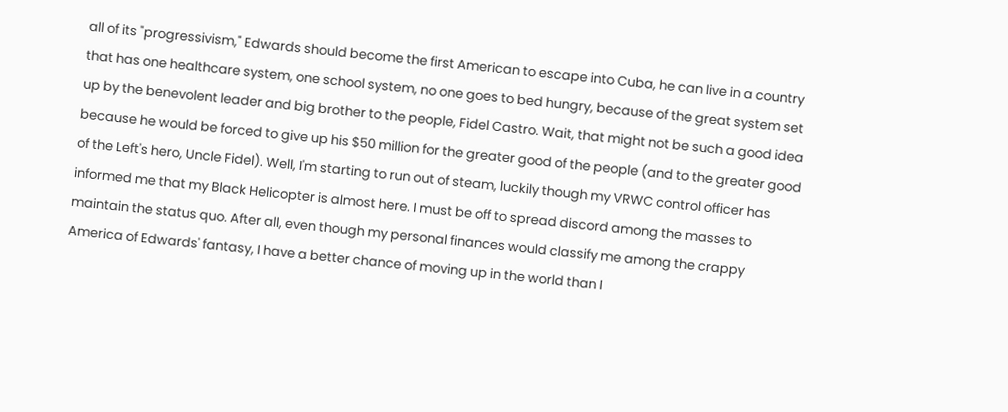all of its "progressivism," Edwards should become the first American to escape into Cuba, he can live in a country that has one healthcare system, one school system, no one goes to bed hungry, because of the great system set up by the benevolent leader and big brother to the people, Fidel Castro. Wait, that might not be such a good idea because he would be forced to give up his $50 million for the greater good of the people (and to the greater good of the Left's hero, Uncle Fidel). Well, I'm starting to run out of steam, luckily though my VRWC control officer has informed me that my Black Helicopter is almost here. I must be off to spread discord among the masses to maintain the status quo. After all, even though my personal finances would classify me among the crappy America of Edwards' fantasy, I have a better chance of moving up in the world than I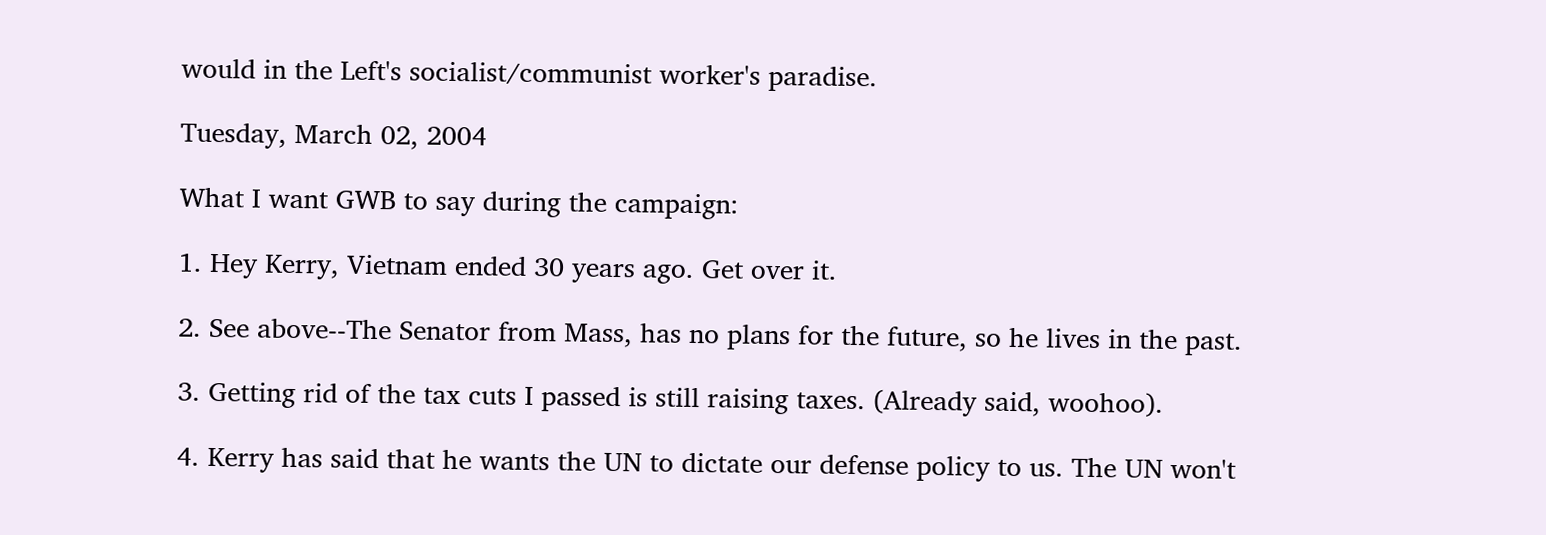would in the Left's socialist/communist worker's paradise.

Tuesday, March 02, 2004

What I want GWB to say during the campaign:

1. Hey Kerry, Vietnam ended 30 years ago. Get over it.

2. See above--The Senator from Mass, has no plans for the future, so he lives in the past.

3. Getting rid of the tax cuts I passed is still raising taxes. (Already said, woohoo).

4. Kerry has said that he wants the UN to dictate our defense policy to us. The UN won't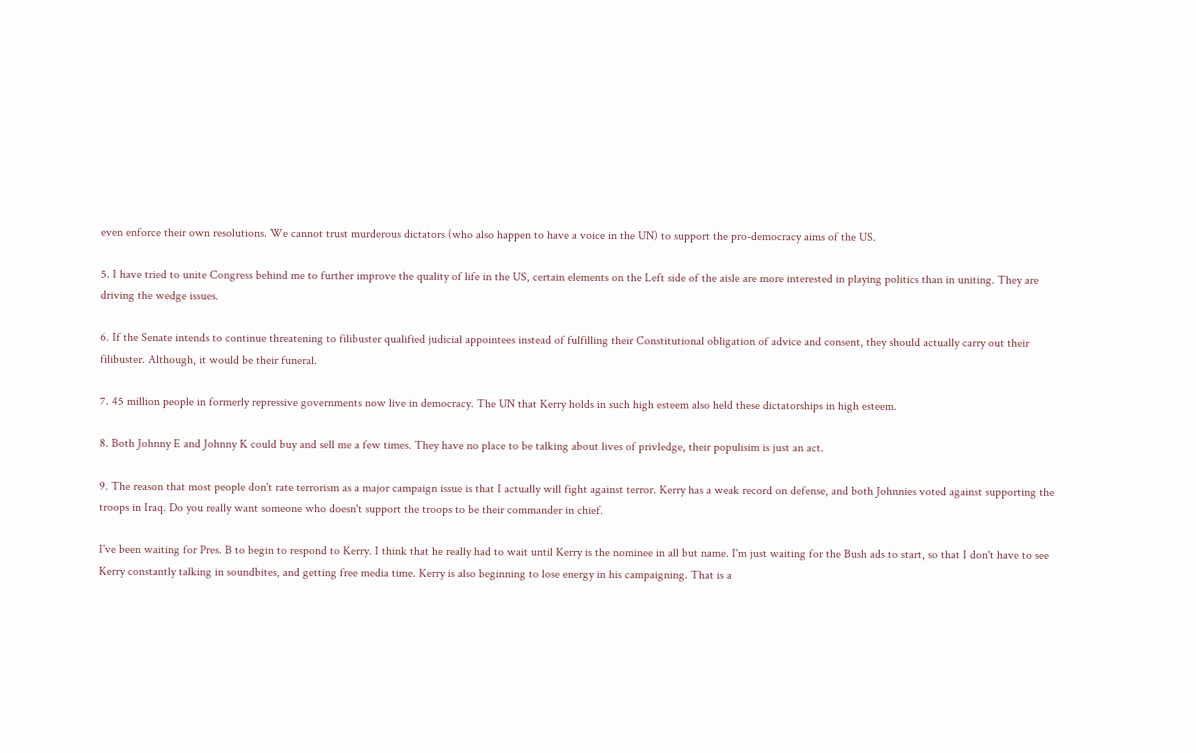even enforce their own resolutions. We cannot trust murderous dictators (who also happen to have a voice in the UN) to support the pro-democracy aims of the US.

5. I have tried to unite Congress behind me to further improve the quality of life in the US, certain elements on the Left side of the aisle are more interested in playing politics than in uniting. They are driving the wedge issues.

6. If the Senate intends to continue threatening to filibuster qualified judicial appointees instead of fulfilling their Constitutional obligation of advice and consent, they should actually carry out their filibuster. Although, it would be their funeral.

7. 45 million people in formerly repressive governments now live in democracy. The UN that Kerry holds in such high esteem also held these dictatorships in high esteem.

8. Both Johnny E and Johnny K could buy and sell me a few times. They have no place to be talking about lives of privledge, their populisim is just an act.

9. The reason that most people don't rate terrorism as a major campaign issue is that I actually will fight against terror. Kerry has a weak record on defense, and both Johnnies voted against supporting the troops in Iraq. Do you really want someone who doesn't support the troops to be their commander in chief.

I've been waiting for Pres. B to begin to respond to Kerry. I think that he really had to wait until Kerry is the nominee in all but name. I'm just waiting for the Bush ads to start, so that I don't have to see Kerry constantly talking in soundbites, and getting free media time. Kerry is also beginning to lose energy in his campaigning. That is a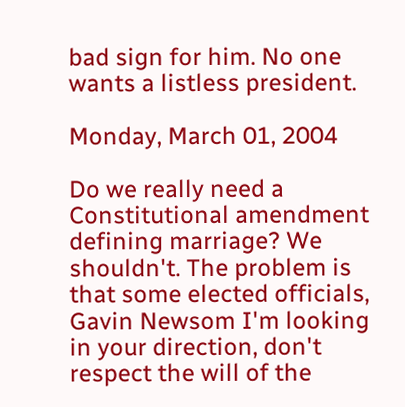bad sign for him. No one wants a listless president.

Monday, March 01, 2004

Do we really need a Constitutional amendment defining marriage? We shouldn't. The problem is that some elected officials, Gavin Newsom I'm looking in your direction, don't respect the will of the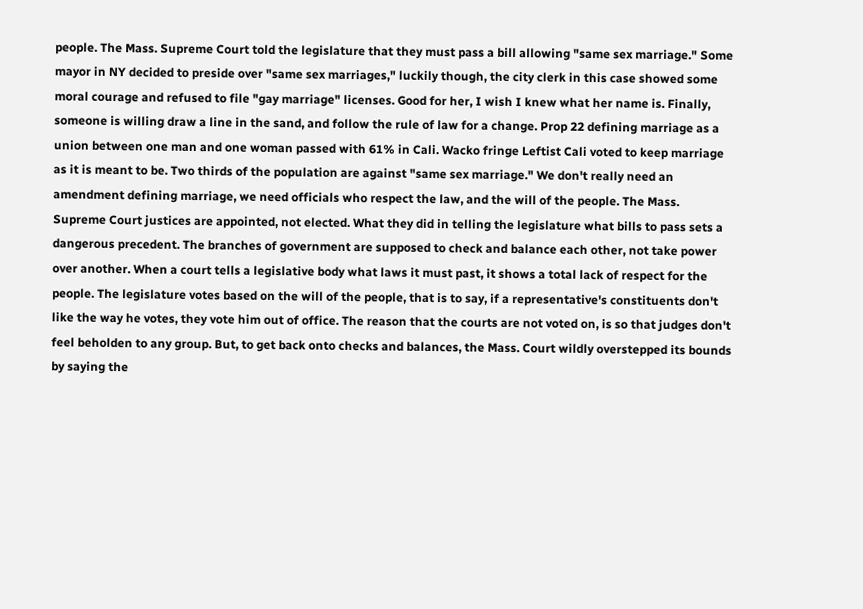people. The Mass. Supreme Court told the legislature that they must pass a bill allowing "same sex marriage." Some mayor in NY decided to preside over "same sex marriages," luckily though, the city clerk in this case showed some moral courage and refused to file "gay marriage" licenses. Good for her, I wish I knew what her name is. Finally, someone is willing draw a line in the sand, and follow the rule of law for a change. Prop 22 defining marriage as a union between one man and one woman passed with 61% in Cali. Wacko fringe Leftist Cali voted to keep marriage as it is meant to be. Two thirds of the population are against "same sex marriage." We don't really need an amendment defining marriage, we need officials who respect the law, and the will of the people. The Mass. Supreme Court justices are appointed, not elected. What they did in telling the legislature what bills to pass sets a dangerous precedent. The branches of government are supposed to check and balance each other, not take power over another. When a court tells a legislative body what laws it must past, it shows a total lack of respect for the people. The legislature votes based on the will of the people, that is to say, if a representative's constituents don't like the way he votes, they vote him out of office. The reason that the courts are not voted on, is so that judges don't feel beholden to any group. But, to get back onto checks and balances, the Mass. Court wildly overstepped its bounds by saying the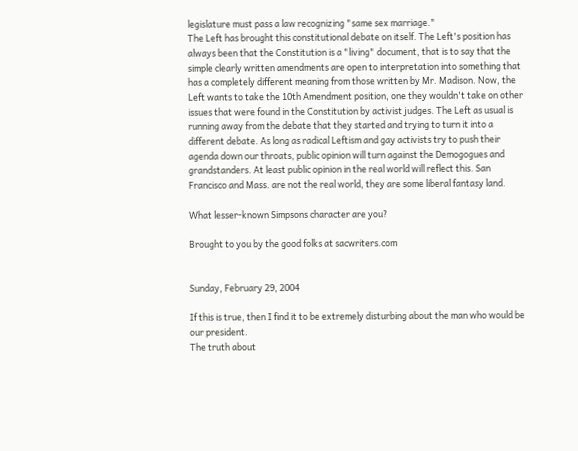legislature must pass a law recognizing "same sex marriage."
The Left has brought this constitutional debate on itself. The Left's position has always been that the Constitution is a "living" document, that is to say that the simple clearly written amendments are open to interpretation into something that has a completely different meaning from those written by Mr. Madison. Now, the Left wants to take the 10th Amendment position, one they wouldn't take on other issues that were found in the Constitution by activist judges. The Left as usual is running away from the debate that they started and trying to turn it into a different debate. As long as radical Leftism and gay activists try to push their agenda down our throats, public opinion will turn against the Demogogues and grandstanders. At least public opinion in the real world will reflect this. San Francisco and Mass. are not the real world, they are some liberal fantasy land.

What lesser-known Simpsons character are you?

Brought to you by the good folks at sacwriters.com


Sunday, February 29, 2004

If this is true, then I find it to be extremely disturbing about the man who would be our president.
The truth about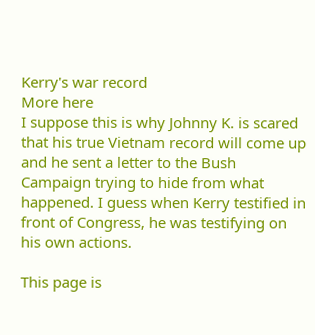Kerry's war record
More here
I suppose this is why Johnny K. is scared that his true Vietnam record will come up and he sent a letter to the Bush Campaign trying to hide from what happened. I guess when Kerry testified in front of Congress, he was testifying on his own actions.

This page is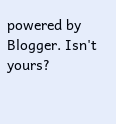powered by Blogger. Isn't yours?